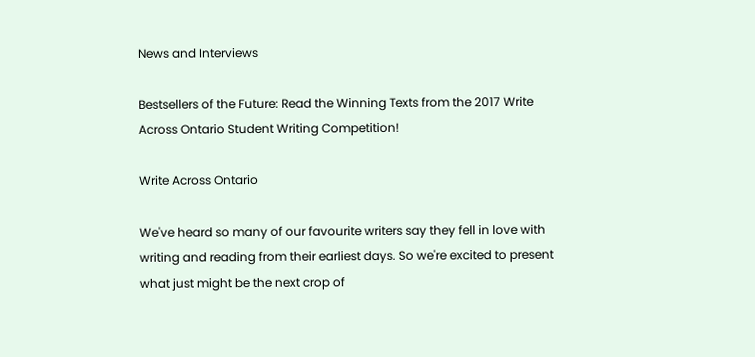News and Interviews

Bestsellers of the Future: Read the Winning Texts from the 2017 Write Across Ontario Student Writing Competition!

Write Across Ontario

We've heard so many of our favourite writers say they fell in love with writing and reading from their earliest days. So we're excited to present what just might be the next crop of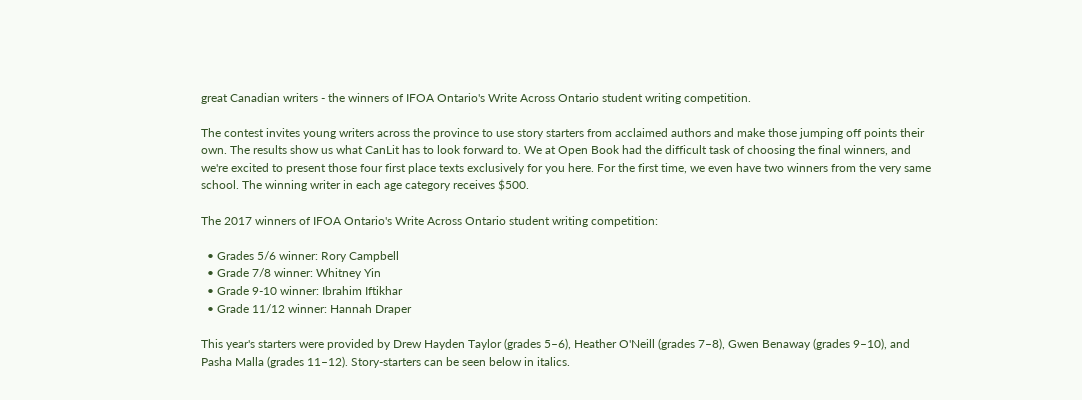great Canadian writers - the winners of IFOA Ontario's Write Across Ontario student writing competition.

The contest invites young writers across the province to use story starters from acclaimed authors and make those jumping off points their own. The results show us what CanLit has to look forward to. We at Open Book had the difficult task of choosing the final winners, and we're excited to present those four first place texts exclusively for you here. For the first time, we even have two winners from the very same school. The winning writer in each age category receives $500.

The 2017 winners of IFOA Ontario's Write Across Ontario student writing competition:

  • Grades 5/6 winner: Rory Campbell
  • Grade 7/8 winner: Whitney Yin
  • Grade 9-10 winner: Ibrahim Iftikhar
  • Grade 11/12 winner: Hannah Draper

This year's starters were provided by Drew Hayden Taylor (grades 5–6), Heather O'Neill (grades 7–8), Gwen Benaway (grades 9–10), and Pasha Malla (grades 11–12). Story-starters can be seen below in italics.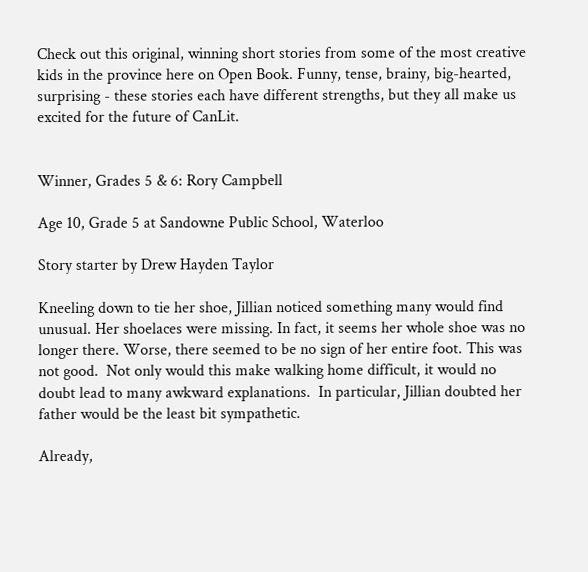Check out this original, winning short stories from some of the most creative kids in the province here on Open Book. Funny, tense, brainy, big-hearted, surprising - these stories each have different strengths, but they all make us excited for the future of CanLit.


Winner, Grades 5 & 6: Rory Campbell

Age 10, Grade 5 at Sandowne Public School, Waterloo

Story starter by Drew Hayden Taylor

Kneeling down to tie her shoe, Jillian noticed something many would find unusual. Her shoelaces were missing. In fact, it seems her whole shoe was no longer there. Worse, there seemed to be no sign of her entire foot. This was not good.  Not only would this make walking home difficult, it would no doubt lead to many awkward explanations.  In particular, Jillian doubted her father would be the least bit sympathetic.

Already,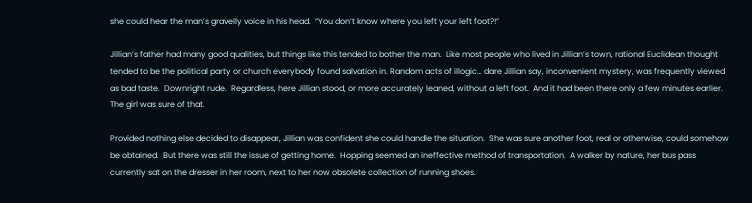she could hear the man’s gravelly voice in his head.  “You don’t know where you left your left foot?!”

Jillian’s father had many good qualities, but things like this tended to bother the man.  Like most people who lived in Jillian’s town, rational Euclidean thought tended to be the political party or church everybody found salvation in. Random acts of illogic… dare Jillian say, inconvenient mystery, was frequently viewed as bad taste.  Downright rude.  Regardless, here Jillian stood, or more accurately leaned, without a left foot.  And it had been there only a few minutes earlier. The girl was sure of that.

Provided nothing else decided to disappear, Jillian was confident she could handle the situation.  She was sure another foot, real or otherwise, could somehow be obtained.  But there was still the issue of getting home.  Hopping seemed an ineffective method of transportation.  A walker by nature, her bus pass currently sat on the dresser in her room, next to her now obsolete collection of running shoes.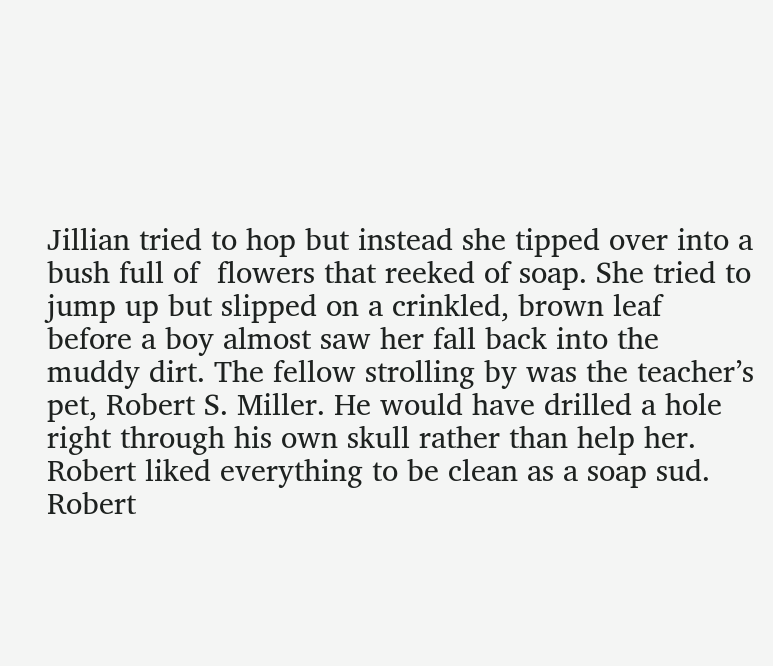Jillian tried to hop but instead she tipped over into a bush full of  flowers that reeked of soap. She tried to jump up but slipped on a crinkled, brown leaf before a boy almost saw her fall back into the muddy dirt. The fellow strolling by was the teacher’s pet, Robert S. Miller. He would have drilled a hole right through his own skull rather than help her. Robert liked everything to be clean as a soap sud.  Robert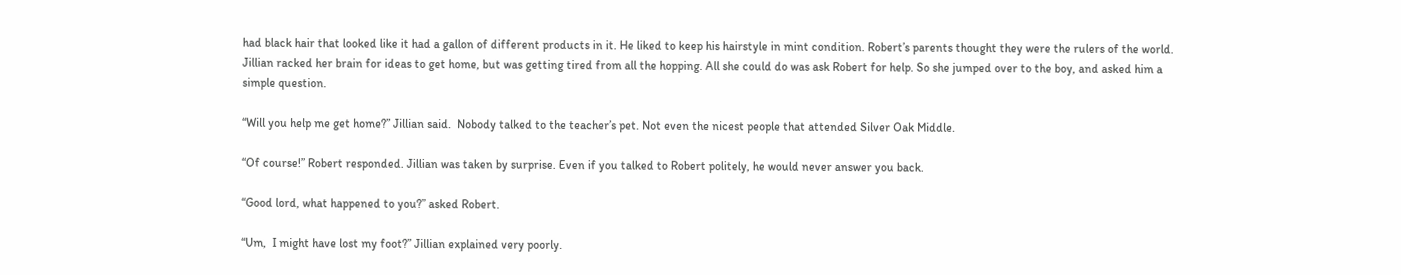had black hair that looked like it had a gallon of different products in it. He liked to keep his hairstyle in mint condition. Robert’s parents thought they were the rulers of the world. Jillian racked her brain for ideas to get home, but was getting tired from all the hopping. All she could do was ask Robert for help. So she jumped over to the boy, and asked him a simple question.

“Will you help me get home?” Jillian said.  Nobody talked to the teacher’s pet. Not even the nicest people that attended Silver Oak Middle.

“Of course!” Robert responded. Jillian was taken by surprise. Even if you talked to Robert politely, he would never answer you back.

“Good lord, what happened to you?” asked Robert.

“Um,  I might have lost my foot?” Jillian explained very poorly.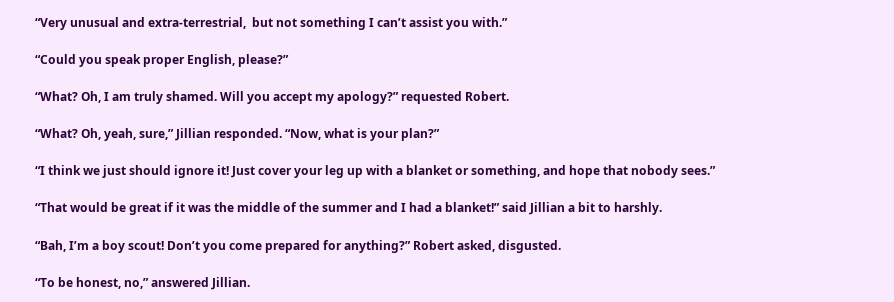“Very unusual and extra-terrestrial,  but not something I can’t assist you with.”

“Could you speak proper English, please?”

“What? Oh, I am truly shamed. Will you accept my apology?” requested Robert.

“What? Oh, yeah, sure,” Jillian responded. “Now, what is your plan?”

“I think we just should ignore it! Just cover your leg up with a blanket or something, and hope that nobody sees.”

“That would be great if it was the middle of the summer and I had a blanket!” said Jillian a bit to harshly.

“Bah, I’m a boy scout! Don’t you come prepared for anything?” Robert asked, disgusted.

“To be honest, no,” answered Jillian.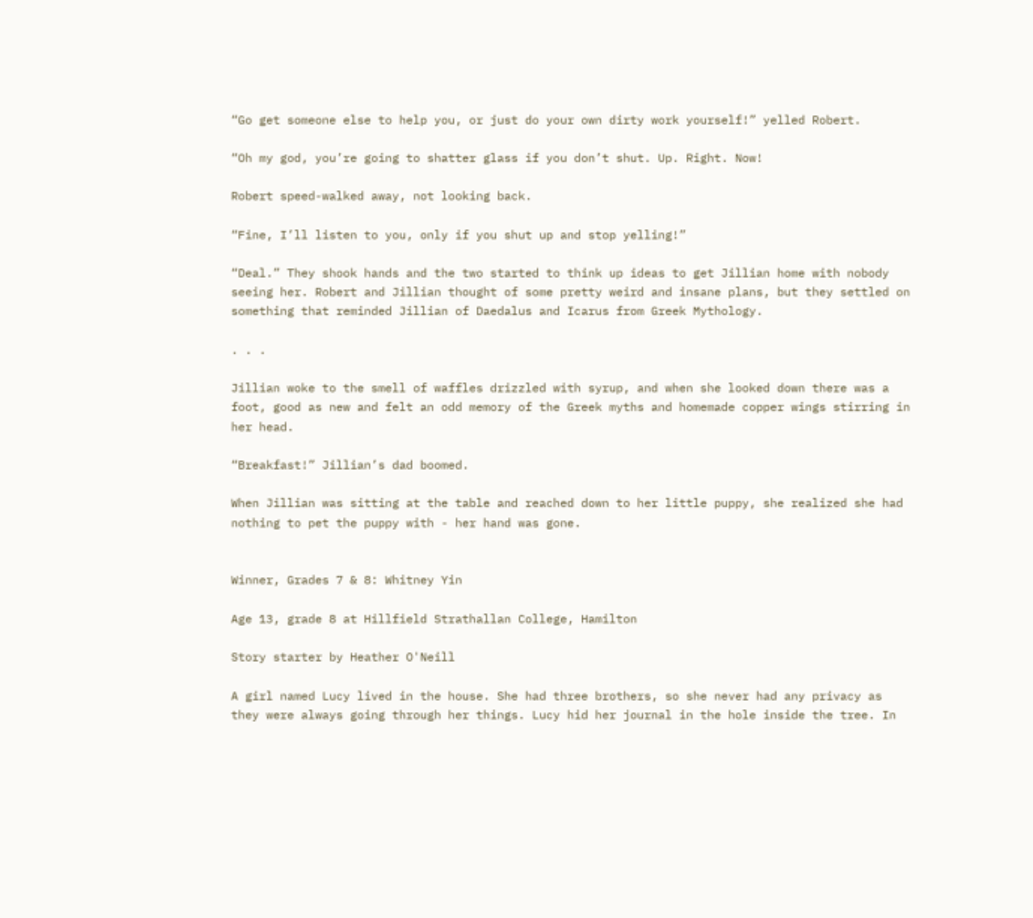“Go get someone else to help you, or just do your own dirty work yourself!” yelled Robert.

“Oh my god, you’re going to shatter glass if you don’t shut. Up. Right. Now!

Robert speed-walked away, not looking back.

“Fine, I’ll listen to you, only if you shut up and stop yelling!”

“Deal.” They shook hands and the two started to think up ideas to get Jillian home with nobody seeing her. Robert and Jillian thought of some pretty weird and insane plans, but they settled on something that reminded Jillian of Daedalus and Icarus from Greek Mythology.

. . .

Jillian woke to the smell of waffles drizzled with syrup, and when she looked down there was a foot, good as new and felt an odd memory of the Greek myths and homemade copper wings stirring in her head.

“Breakfast!” Jillian’s dad boomed.

When Jillian was sitting at the table and reached down to her little puppy, she realized she had nothing to pet the puppy with - her hand was gone.


Winner, Grades 7 & 8: Whitney Yin

Age 13, grade 8 at Hillfield Strathallan College, Hamilton

Story starter by Heather O'Neill

A girl named Lucy lived in the house. She had three brothers, so she never had any privacy as they were always going through her things. Lucy hid her journal in the hole inside the tree. In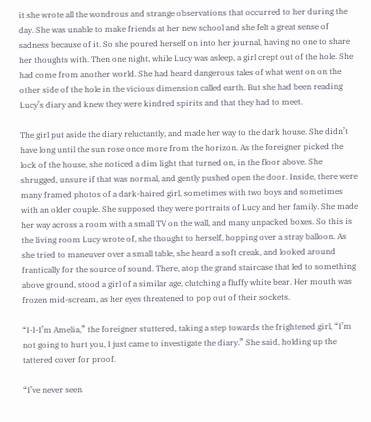it she wrote all the wondrous and strange observations that occurred to her during the day. She was unable to make friends at her new school and she felt a great sense of sadness because of it. So she poured herself on into her journal, having no one to share her thoughts with. Then one night, while Lucy was asleep, a girl crept out of the hole. She had come from another world. She had heard dangerous tales of what went on on the other side of the hole in the vicious dimension called earth. But she had been reading Lucy’s diary and knew they were kindred spirits and that they had to meet.

The girl put aside the diary reluctantly, and made her way to the dark house. She didn’t have long until the sun rose once more from the horizon. As the foreigner picked the lock of the house, she noticed a dim light that turned on, in the floor above. She shrugged, unsure if that was normal, and gently pushed open the door. Inside, there were many framed photos of a dark-haired girl, sometimes with two boys and sometimes with an older couple. She supposed they were portraits of Lucy and her family. She made her way across a room with a small TV on the wall, and many unpacked boxes. So this is the living room Lucy wrote of, she thought to herself, hopping over a stray balloon. As she tried to maneuver over a small table, she heard a soft creak, and looked around frantically for the source of sound. There, atop the grand staircase that led to something above ground, stood a girl of a similar age, clutching a fluffy white bear. Her mouth was frozen mid-scream, as her eyes threatened to pop out of their sockets.

“I-I-I’m Amelia,” the foreigner stuttered, taking a step towards the frightened girl, “I’m not going to hurt you, I just came to investigate the diary.” She said, holding up the tattered cover for proof.

“I’ve never seen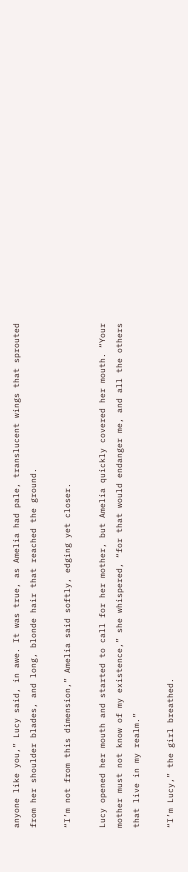anyone like you,” Lucy said, in awe. It was true, as Amelia had pale, translucent wings that sprouted from her shoulder blades, and long, blonde hair that reached the ground.

“I’m not from this dimension,” Amelia said softly, edging yet closer.

Lucy opened her mouth and started to call for her mother, but Amelia quickly covered her mouth. “Your mother must not know of my existence,” she whispered, “for that would endanger me, and all the others that live in my realm.”

“I’m Lucy,” the girl breathed.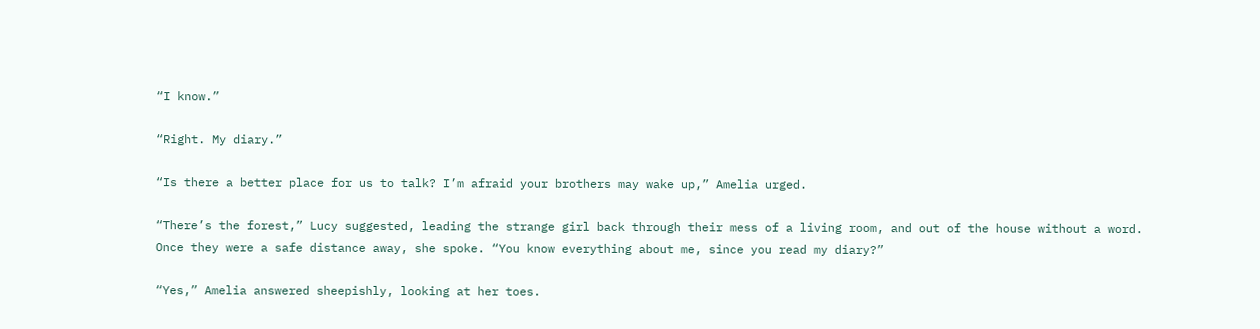“I know.”

“Right. My diary.”

“Is there a better place for us to talk? I’m afraid your brothers may wake up,” Amelia urged.

“There’s the forest,” Lucy suggested, leading the strange girl back through their mess of a living room, and out of the house without a word. Once they were a safe distance away, she spoke. “You know everything about me, since you read my diary?”

“Yes,” Amelia answered sheepishly, looking at her toes.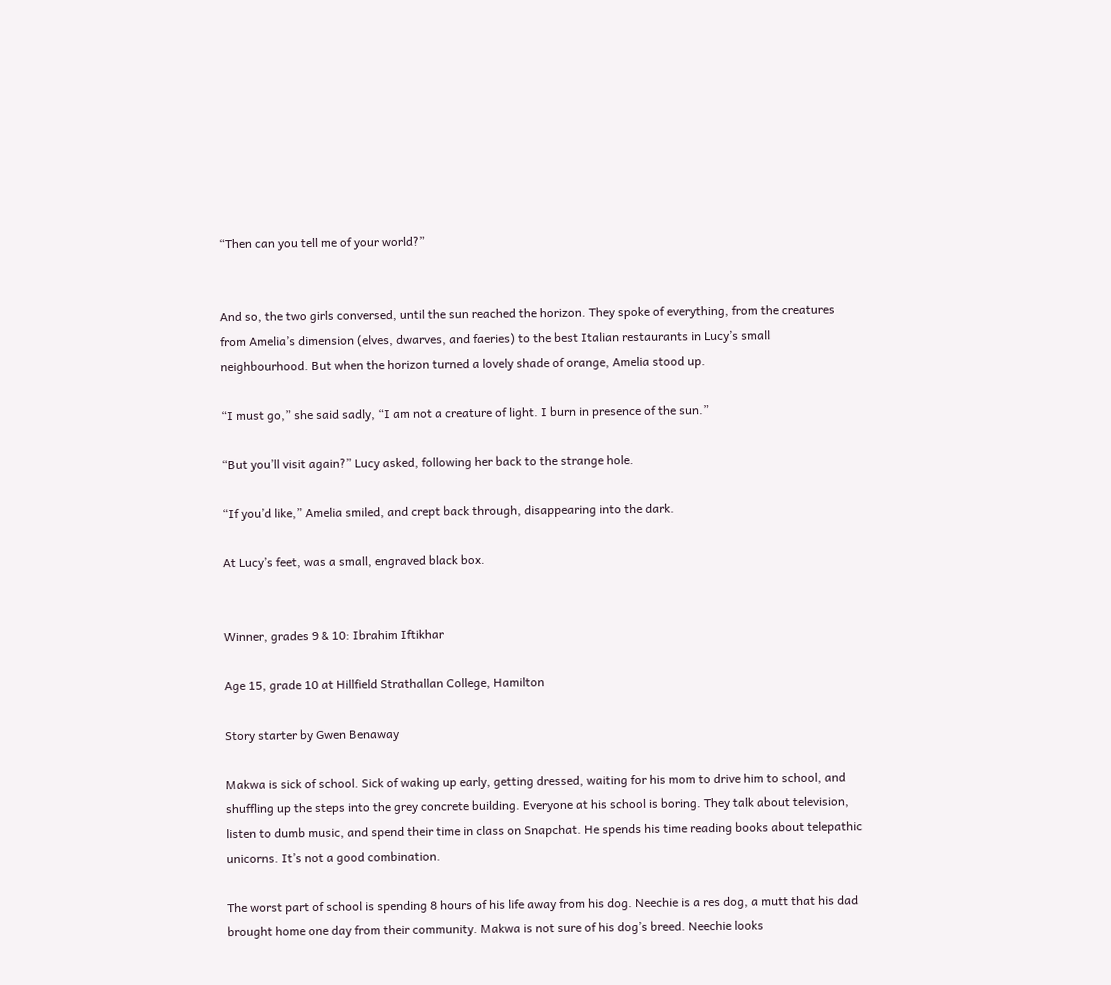“Then can you tell me of your world?”


And so, the two girls conversed, until the sun reached the horizon. They spoke of everything, from the creatures from Amelia’s dimension (elves, dwarves, and faeries) to the best Italian restaurants in Lucy’s small neighbourhood. But when the horizon turned a lovely shade of orange, Amelia stood up.

“I must go,” she said sadly, “I am not a creature of light. I burn in presence of the sun.”

“But you’ll visit again?” Lucy asked, following her back to the strange hole.

“If you’d like,” Amelia smiled, and crept back through, disappearing into the dark.

At Lucy’s feet, was a small, engraved black box.


Winner, grades 9 & 10: Ibrahim Iftikhar

Age 15, grade 10 at Hillfield Strathallan College, Hamilton

Story starter by Gwen Benaway

Makwa is sick of school. Sick of waking up early, getting dressed, waiting for his mom to drive him to school, and shuffling up the steps into the grey concrete building. Everyone at his school is boring. They talk about television, listen to dumb music, and spend their time in class on Snapchat. He spends his time reading books about telepathic unicorns. It’s not a good combination.

The worst part of school is spending 8 hours of his life away from his dog. Neechie is a res dog, a mutt that his dad brought home one day from their community. Makwa is not sure of his dog’s breed. Neechie looks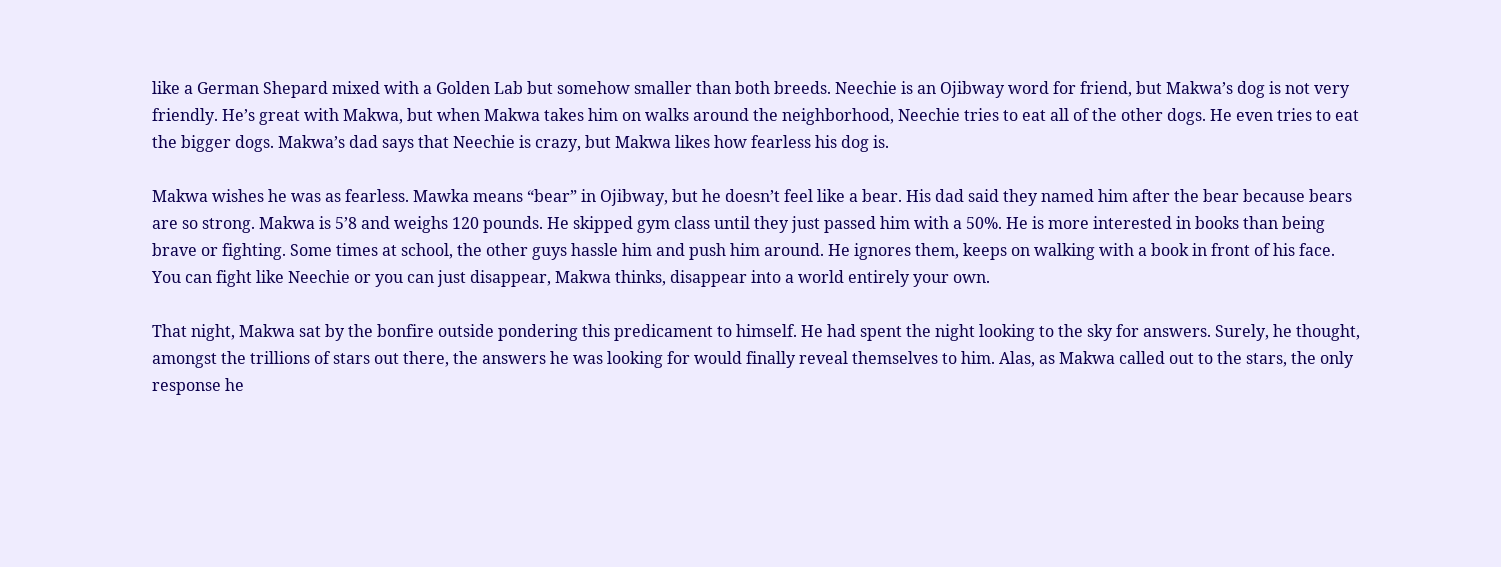like a German Shepard mixed with a Golden Lab but somehow smaller than both breeds. Neechie is an Ojibway word for friend, but Makwa’s dog is not very friendly. He’s great with Makwa, but when Makwa takes him on walks around the neighborhood, Neechie tries to eat all of the other dogs. He even tries to eat the bigger dogs. Makwa’s dad says that Neechie is crazy, but Makwa likes how fearless his dog is.

Makwa wishes he was as fearless. Mawka means “bear” in Ojibway, but he doesn’t feel like a bear. His dad said they named him after the bear because bears are so strong. Makwa is 5’8 and weighs 120 pounds. He skipped gym class until they just passed him with a 50%. He is more interested in books than being brave or fighting. Some times at school, the other guys hassle him and push him around. He ignores them, keeps on walking with a book in front of his face. You can fight like Neechie or you can just disappear, Makwa thinks, disappear into a world entirely your own.

That night, Makwa sat by the bonfire outside pondering this predicament to himself. He had spent the night looking to the sky for answers. Surely, he thought, amongst the trillions of stars out there, the answers he was looking for would finally reveal themselves to him. Alas, as Makwa called out to the stars, the only response he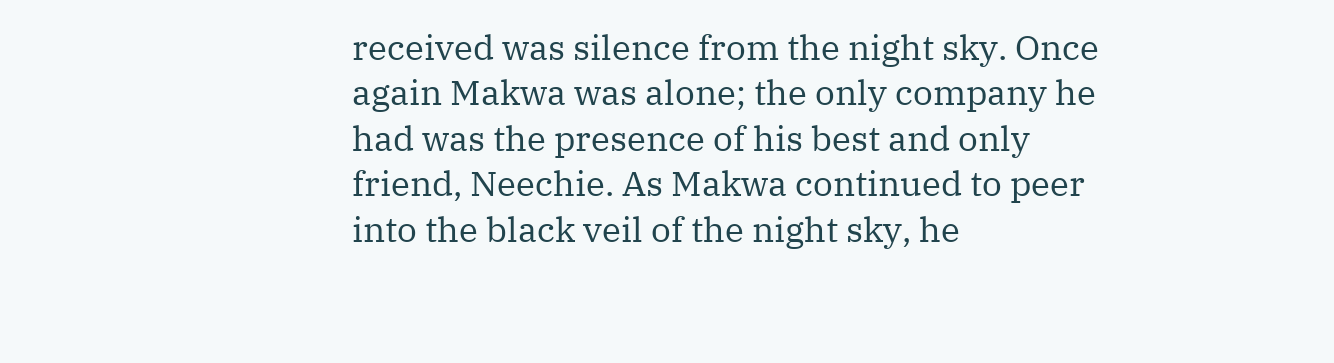received was silence from the night sky. Once again Makwa was alone; the only company he had was the presence of his best and only friend, Neechie. As Makwa continued to peer into the black veil of the night sky, he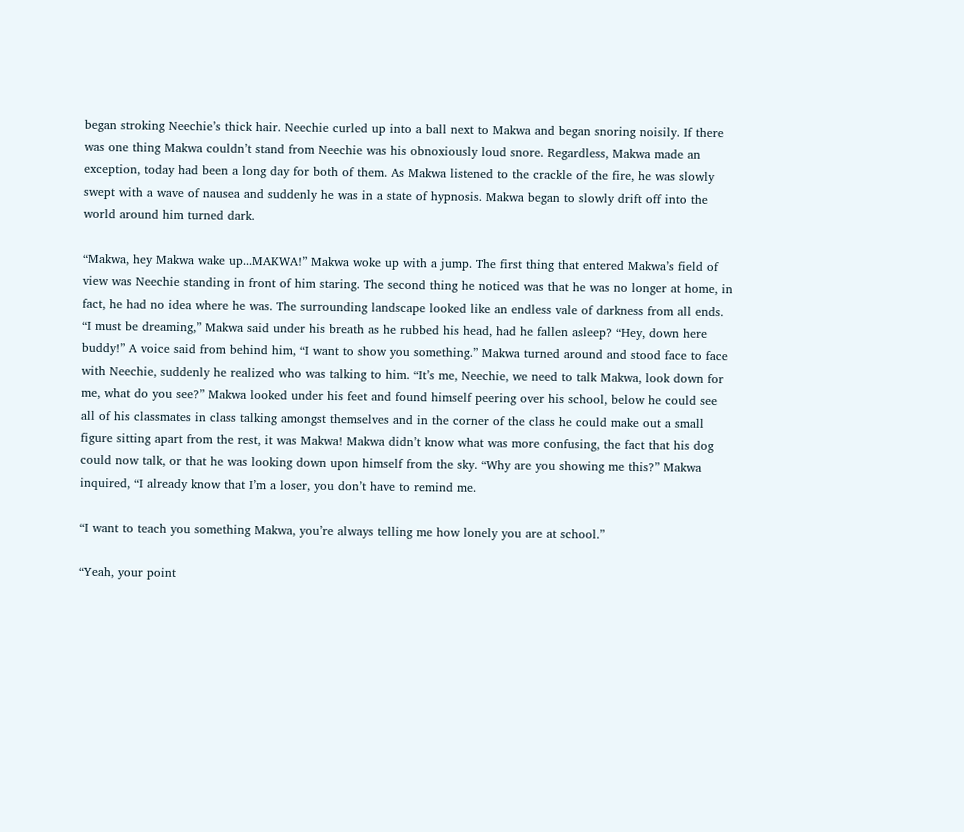began stroking Neechie’s thick hair. Neechie curled up into a ball next to Makwa and began snoring noisily. If there was one thing Makwa couldn’t stand from Neechie was his obnoxiously loud snore. Regardless, Makwa made an exception, today had been a long day for both of them. As Makwa listened to the crackle of the fire, he was slowly swept with a wave of nausea and suddenly he was in a state of hypnosis. Makwa began to slowly drift off into the world around him turned dark.

“Makwa, hey Makwa wake up...MAKWA!” Makwa woke up with a jump. The first thing that entered Makwa’s field of view was Neechie standing in front of him staring. The second thing he noticed was that he was no longer at home, in fact, he had no idea where he was. The surrounding landscape looked like an endless vale of darkness from all ends. “I must be dreaming,” Makwa said under his breath as he rubbed his head, had he fallen asleep? “Hey, down here buddy!” A voice said from behind him, “I want to show you something.” Makwa turned around and stood face to face with Neechie, suddenly he realized who was talking to him. “It’s me, Neechie, we need to talk Makwa, look down for me, what do you see?” Makwa looked under his feet and found himself peering over his school, below he could see all of his classmates in class talking amongst themselves and in the corner of the class he could make out a small figure sitting apart from the rest, it was Makwa! Makwa didn’t know what was more confusing, the fact that his dog could now talk, or that he was looking down upon himself from the sky. “Why are you showing me this?” Makwa inquired, “I already know that I’m a loser, you don’t have to remind me.

“I want to teach you something Makwa, you’re always telling me how lonely you are at school.”

“Yeah, your point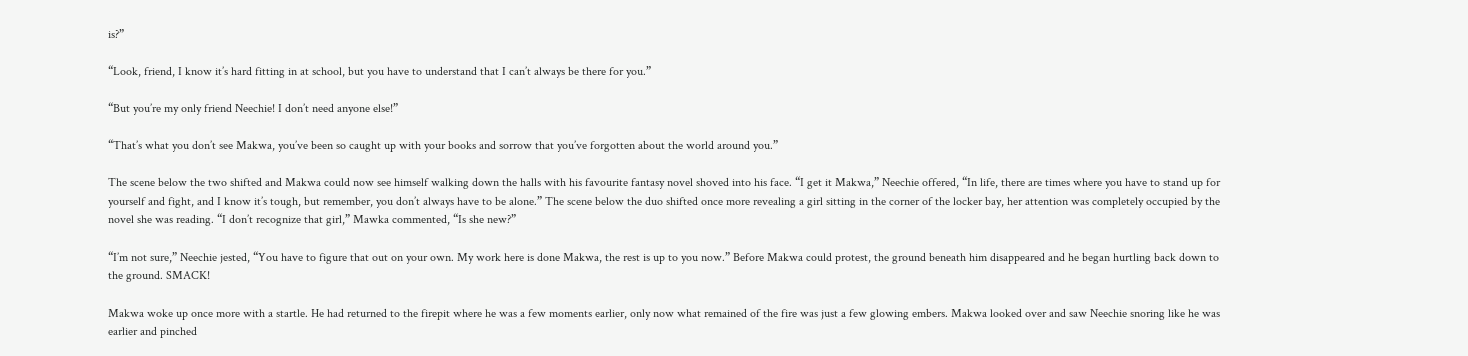is?”

“Look, friend, I know it’s hard fitting in at school, but you have to understand that I can’t always be there for you.”

“But you’re my only friend Neechie! I don’t need anyone else!”

“That’s what you don’t see Makwa, you’ve been so caught up with your books and sorrow that you’ve forgotten about the world around you.”

The scene below the two shifted and Makwa could now see himself walking down the halls with his favourite fantasy novel shoved into his face. “I get it Makwa,” Neechie offered, “In life, there are times where you have to stand up for yourself and fight, and I know it’s tough, but remember, you don’t always have to be alone.” The scene below the duo shifted once more revealing a girl sitting in the corner of the locker bay, her attention was completely occupied by the novel she was reading. “I don’t recognize that girl,” Mawka commented, “Is she new?”

“I’m not sure,” Neechie jested, “You have to figure that out on your own. My work here is done Makwa, the rest is up to you now.” Before Makwa could protest, the ground beneath him disappeared and he began hurtling back down to the ground. SMACK!

Makwa woke up once more with a startle. He had returned to the firepit where he was a few moments earlier, only now what remained of the fire was just a few glowing embers. Makwa looked over and saw Neechie snoring like he was earlier and pinched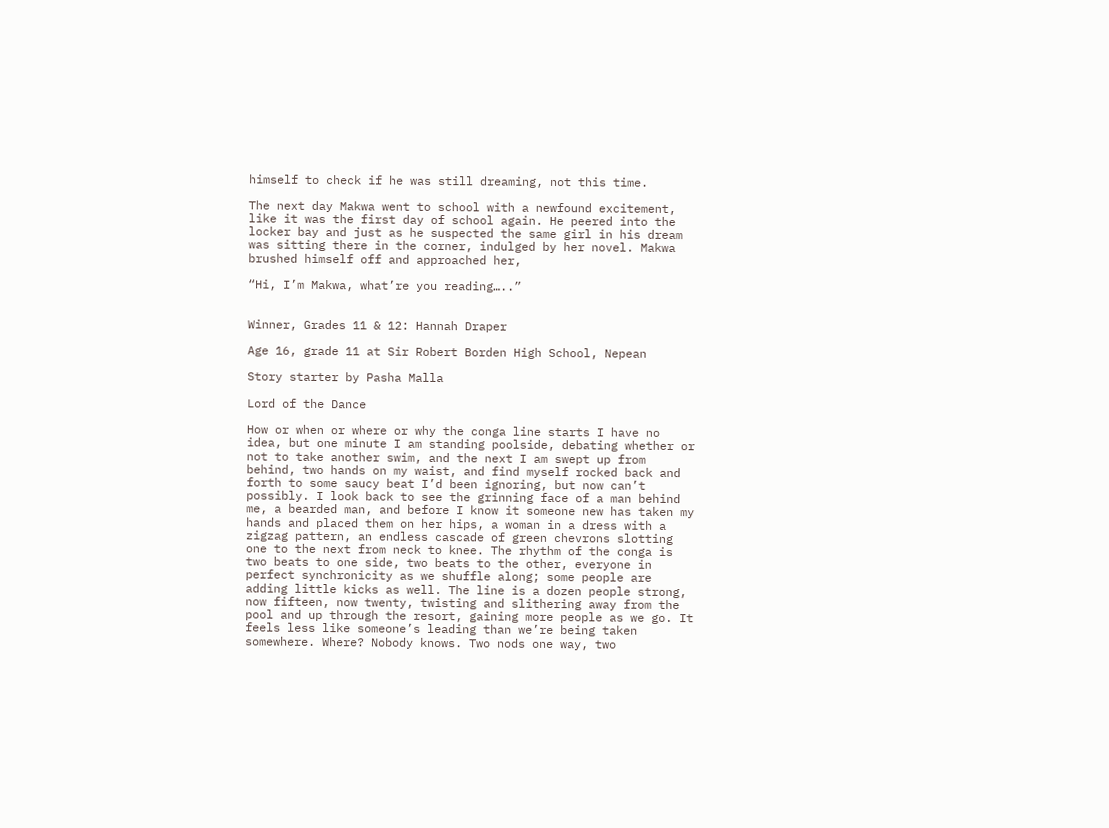himself to check if he was still dreaming, not this time.

The next day Makwa went to school with a newfound excitement, like it was the first day of school again. He peered into the locker bay and just as he suspected the same girl in his dream was sitting there in the corner, indulged by her novel. Makwa brushed himself off and approached her,

“Hi, I’m Makwa, what’re you reading…..”


Winner, Grades 11 & 12: Hannah Draper

Age 16, grade 11 at Sir Robert Borden High School, Nepean

Story starter by Pasha Malla

Lord of the Dance

How or when or where or why the conga line starts I have no idea, but one minute I am standing poolside, debating whether or not to take another swim, and the next I am swept up from behind, two hands on my waist, and find myself rocked back and forth to some saucy beat I’d been ignoring, but now can’t possibly. I look back to see the grinning face of a man behind me, a bearded man, and before I know it someone new has taken my hands and placed them on her hips, a woman in a dress with a zigzag pattern, an endless cascade of green chevrons slotting one to the next from neck to knee. The rhythm of the conga is two beats to one side, two beats to the other, everyone in perfect synchronicity as we shuffle along; some people are adding little kicks as well. The line is a dozen people strong, now fifteen, now twenty, twisting and slithering away from the pool and up through the resort, gaining more people as we go. It feels less like someone’s leading than we’re being taken somewhere. Where? Nobody knows. Two nods one way, two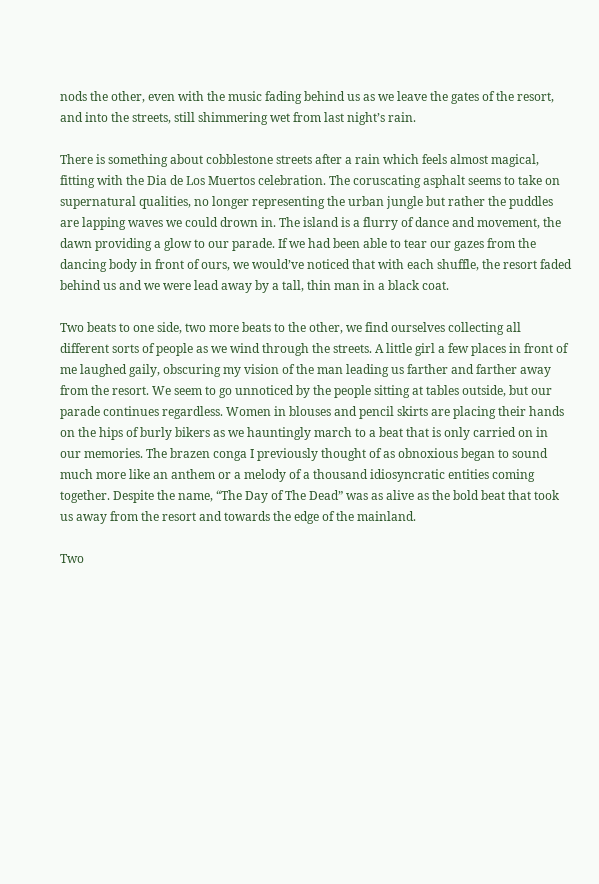nods the other, even with the music fading behind us as we leave the gates of the resort, and into the streets, still shimmering wet from last night’s rain.

There is something about cobblestone streets after a rain which feels almost magical, fitting with the Dia de Los Muertos celebration. The coruscating asphalt seems to take on supernatural qualities, no longer representing the urban jungle but rather the puddles are lapping waves we could drown in. The island is a flurry of dance and movement, the dawn providing a glow to our parade. If we had been able to tear our gazes from the dancing body in front of ours, we would’ve noticed that with each shuffle, the resort faded behind us and we were lead away by a tall, thin man in a black coat.

Two beats to one side, two more beats to the other, we find ourselves collecting all different sorts of people as we wind through the streets. A little girl a few places in front of me laughed gaily, obscuring my vision of the man leading us farther and farther away from the resort. We seem to go unnoticed by the people sitting at tables outside, but our parade continues regardless. Women in blouses and pencil skirts are placing their hands on the hips of burly bikers as we hauntingly march to a beat that is only carried on in our memories. The brazen conga I previously thought of as obnoxious began to sound much more like an anthem or a melody of a thousand idiosyncratic entities coming together. Despite the name, “The Day of The Dead” was as alive as the bold beat that took us away from the resort and towards the edge of the mainland.

Two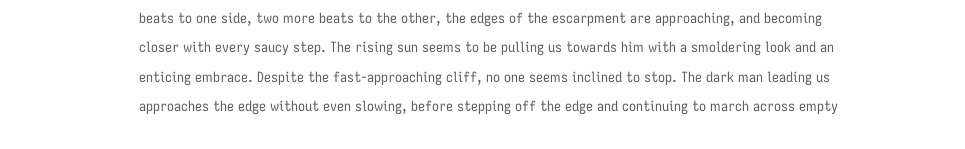beats to one side, two more beats to the other, the edges of the escarpment are approaching, and becoming closer with every saucy step. The rising sun seems to be pulling us towards him with a smoldering look and an enticing embrace. Despite the fast-approaching cliff, no one seems inclined to stop. The dark man leading us approaches the edge without even slowing, before stepping off the edge and continuing to march across empty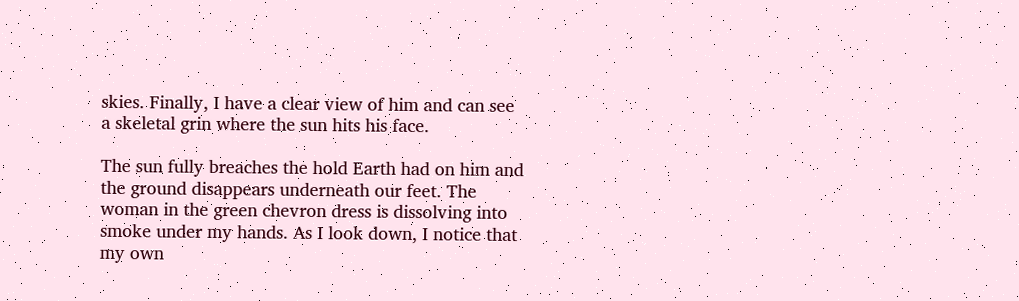skies. Finally, I have a clear view of him and can see a skeletal grin where the sun hits his face.

The sun fully breaches the hold Earth had on him and the ground disappears underneath our feet. The woman in the green chevron dress is dissolving into smoke under my hands. As I look down, I notice that my own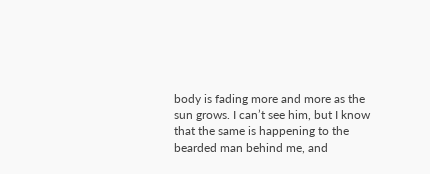body is fading more and more as the sun grows. I can’t see him, but I know that the same is happening to the bearded man behind me, and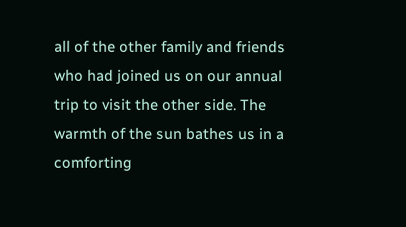all of the other family and friends who had joined us on our annual trip to visit the other side. The warmth of the sun bathes us in a comforting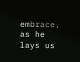embrace, as he lays us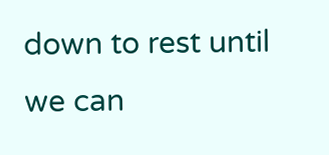down to rest until we can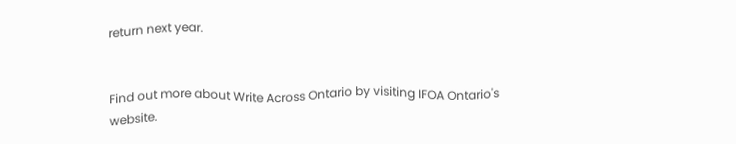return next year.


Find out more about Write Across Ontario by visiting IFOA Ontario's website.